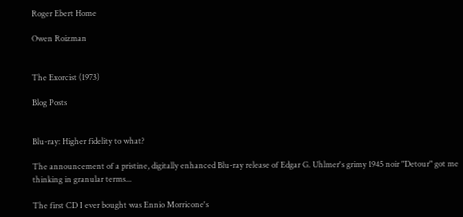Roger Ebert Home

Owen Roizman


The Exorcist (1973)

Blog Posts


Blu-ray: Higher fidelity to what?

The announcement of a pristine, digitally enhanced Blu-ray release of Edgar G. Uhlmer's grimy 1945 noir "Detour" got me thinking in granular terms...

The first CD I ever bought was Ennio Morricone's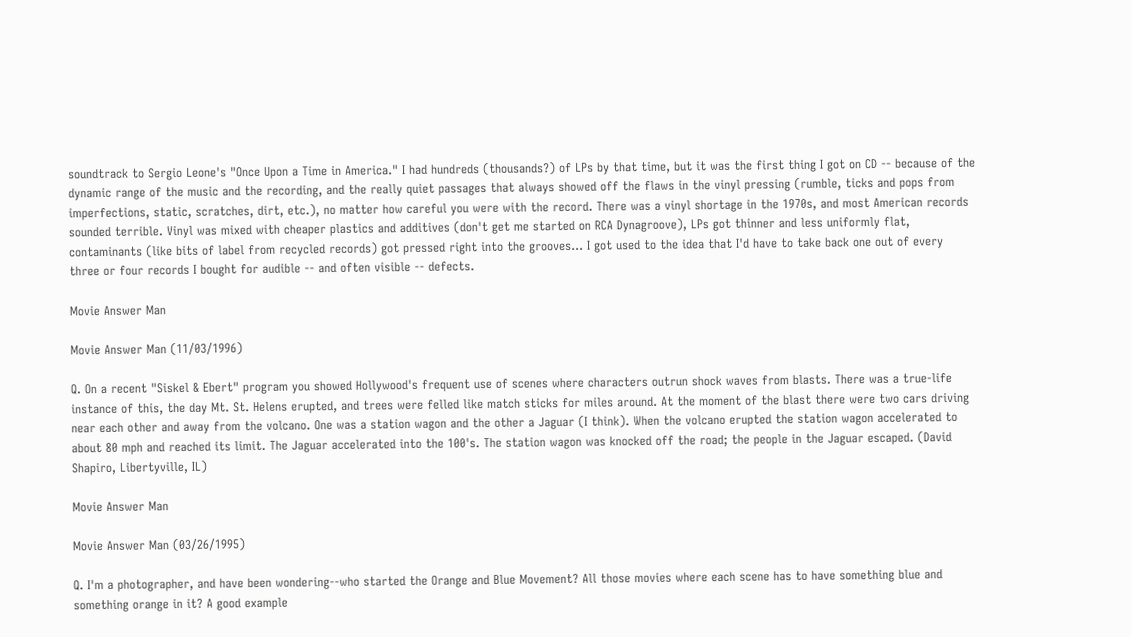soundtrack to Sergio Leone's "Once Upon a Time in America." I had hundreds (thousands?) of LPs by that time, but it was the first thing I got on CD -- because of the dynamic range of the music and the recording, and the really quiet passages that always showed off the flaws in the vinyl pressing (rumble, ticks and pops from imperfections, static, scratches, dirt, etc.), no matter how careful you were with the record. There was a vinyl shortage in the 1970s, and most American records sounded terrible. Vinyl was mixed with cheaper plastics and additives (don't get me started on RCA Dynagroove), LPs got thinner and less uniformly flat, contaminants (like bits of label from recycled records) got pressed right into the grooves... I got used to the idea that I'd have to take back one out of every three or four records I bought for audible -- and often visible -- defects.

Movie Answer Man

Movie Answer Man (11/03/1996)

Q. On a recent "Siskel & Ebert" program you showed Hollywood's frequent use of scenes where characters outrun shock waves from blasts. There was a true-life instance of this, the day Mt. St. Helens erupted, and trees were felled like match sticks for miles around. At the moment of the blast there were two cars driving near each other and away from the volcano. One was a station wagon and the other a Jaguar (I think). When the volcano erupted the station wagon accelerated to about 80 mph and reached its limit. The Jaguar accelerated into the 100's. The station wagon was knocked off the road; the people in the Jaguar escaped. (David Shapiro, Libertyville, IL)

Movie Answer Man

Movie Answer Man (03/26/1995)

Q. I'm a photographer, and have been wondering--who started the Orange and Blue Movement? All those movies where each scene has to have something blue and something orange in it? A good example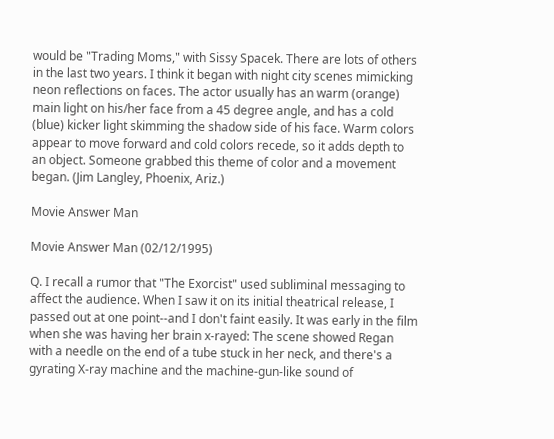would be "Trading Moms," with Sissy Spacek. There are lots of others in the last two years. I think it began with night city scenes mimicking neon reflections on faces. The actor usually has an warm (orange) main light on his/her face from a 45 degree angle, and has a cold (blue) kicker light skimming the shadow side of his face. Warm colors appear to move forward and cold colors recede, so it adds depth to an object. Someone grabbed this theme of color and a movement began. (Jim Langley, Phoenix, Ariz.)

Movie Answer Man

Movie Answer Man (02/12/1995)

Q. I recall a rumor that "The Exorcist" used subliminal messaging to affect the audience. When I saw it on its initial theatrical release, I passed out at one point--and I don't faint easily. It was early in the film when she was having her brain x-rayed: The scene showed Regan with a needle on the end of a tube stuck in her neck, and there's a gyrating X-ray machine and the machine-gun-like sound of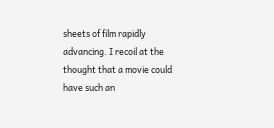sheets of film rapidly advancing. I recoil at the thought that a movie could have such an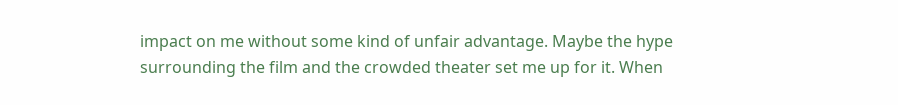impact on me without some kind of unfair advantage. Maybe the hype surrounding the film and the crowded theater set me up for it. When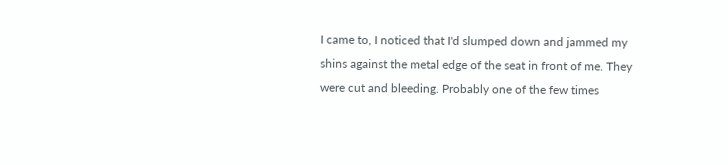I came to, I noticed that I'd slumped down and jammed my shins against the metal edge of the seat in front of me. They were cut and bleeding. Probably one of the few times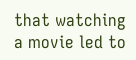that watching a movie led to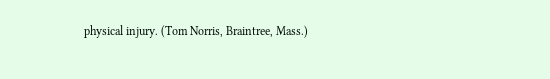physical injury. (Tom Norris, Braintree, Mass.)